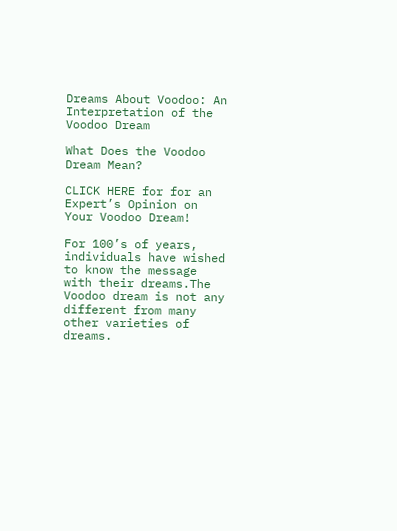Dreams About Voodoo: An Interpretation of the Voodoo Dream

What Does the Voodoo Dream Mean?

CLICK HERE for for an Expert’s Opinion on Your Voodoo Dream!

For 100’s of years, individuals have wished to know the message with their dreams.The Voodoo dream is not any different from many other varieties of dreams.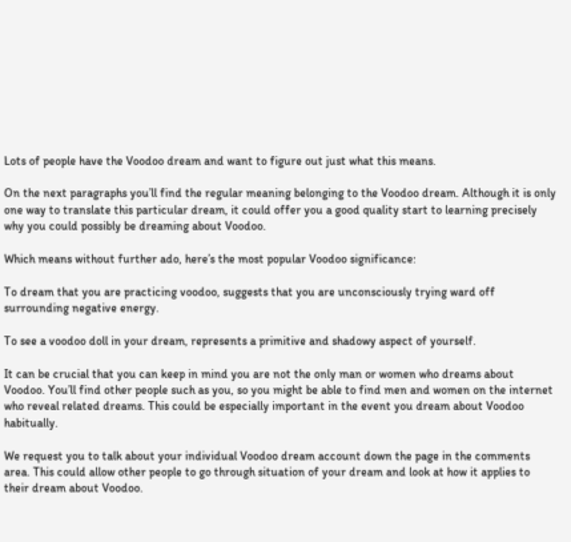Lots of people have the Voodoo dream and want to figure out just what this means.

On the next paragraphs you’ll find the regular meaning belonging to the Voodoo dream. Although it is only one way to translate this particular dream, it could offer you a good quality start to learning precisely why you could possibly be dreaming about Voodoo.

Which means without further ado, here’s the most popular Voodoo significance:

To dream that you are practicing voodoo, suggests that you are unconsciously trying ward off surrounding negative energy.

To see a voodoo doll in your dream, represents a primitive and shadowy aspect of yourself.

It can be crucial that you can keep in mind you are not the only man or women who dreams about Voodoo. You’ll find other people such as you, so you might be able to find men and women on the internet who reveal related dreams. This could be especially important in the event you dream about Voodoo habitually.

We request you to talk about your individual Voodoo dream account down the page in the comments area. This could allow other people to go through situation of your dream and look at how it applies to their dream about Voodoo.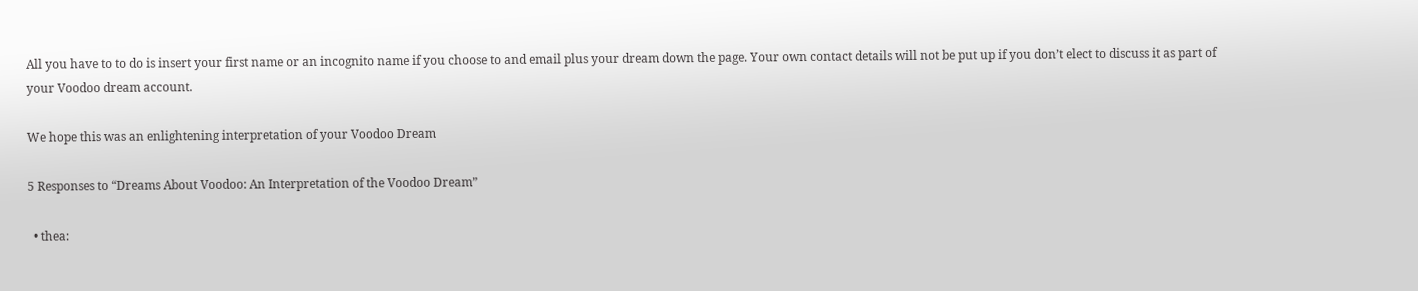All you have to to do is insert your first name or an incognito name if you choose to and email plus your dream down the page. Your own contact details will not be put up if you don’t elect to discuss it as part of your Voodoo dream account.

We hope this was an enlightening interpretation of your Voodoo Dream

5 Responses to “Dreams About Voodoo: An Interpretation of the Voodoo Dream”

  • thea: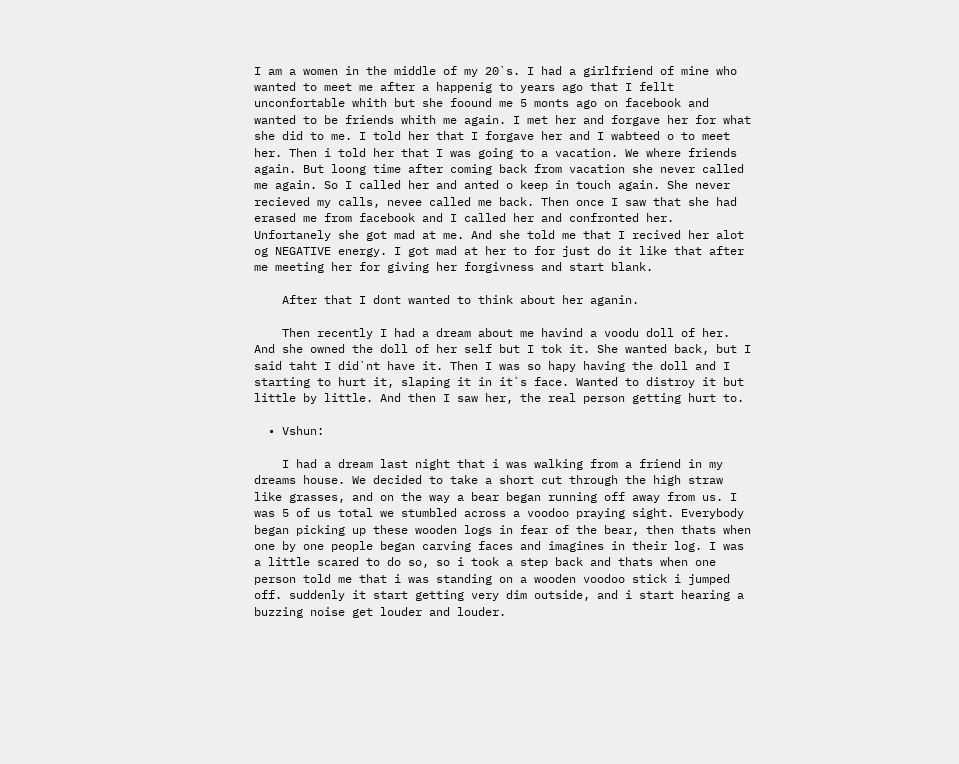I am a women in the middle of my 20`s. I had a girlfriend of mine who wanted to meet me after a happenig to years ago that I fellt unconfortable whith but she foound me 5 monts ago on facebook and wanted to be friends whith me again. I met her and forgave her for what she did to me. I told her that I forgave her and I wabteed o to meet her. Then i told her that I was going to a vacation. We where friends again. But loong time after coming back from vacation she never called me again. So I called her and anted o keep in touch again. She never recieved my calls, nevee called me back. Then once I saw that she had erased me from facebook and I called her and confronted her. Unfortanely she got mad at me. And she told me that I recived her alot og NEGATIVE energy. I got mad at her to for just do it like that after me meeting her for giving her forgivness and start blank.

    After that I dont wanted to think about her aganin.

    Then recently I had a dream about me havind a voodu doll of her. And she owned the doll of her self but I tok it. She wanted back, but I said taht I did`nt have it. Then I was so hapy having the doll and I starting to hurt it, slaping it in it`s face. Wanted to distroy it but little by little. And then I saw her, the real person getting hurt to.

  • Vshun:

    I had a dream last night that i was walking from a friend in my dreams house. We decided to take a short cut through the high straw like grasses, and on the way a bear began running off away from us. I was 5 of us total we stumbled across a voodoo praying sight. Everybody began picking up these wooden logs in fear of the bear, then thats when one by one people began carving faces and imagines in their log. I was a little scared to do so, so i took a step back and thats when one person told me that i was standing on a wooden voodoo stick i jumped off. suddenly it start getting very dim outside, and i start hearing a buzzing noise get louder and louder.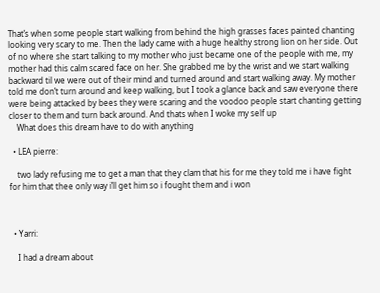That’s when some people start walking from behind the high grasses faces painted chanting looking very scary to me. Then the lady came with a huge healthy strong lion on her side. Out of no where she start talking to my mother who just became one of the people with me, my mother had this calm scared face on her. She grabbed me by the wrist and we start walking backward til we were out of their mind and turned around and start walking away. My mother told me don’t turn around and keep walking, but I took a glance back and saw everyone there were being attacked by bees they were scaring and the voodoo people start chanting getting closer to them and turn back around. And thats when I woke my self up
    What does this dream have to do with anything

  • LEA pierre:

    two lady refusing me to get a man that they clam that his for me they told me i have fight for him that thee only way i’ll get him so i fought them and i won



  • Yarri:

    I had a dream about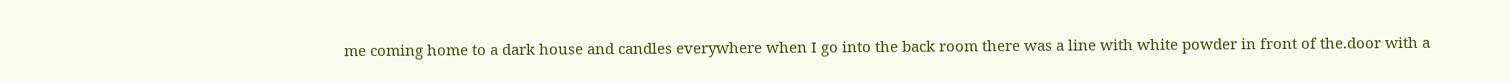me coming home to a dark house and candles everywhere when I go into the back room there was a line with white powder in front of the.door with a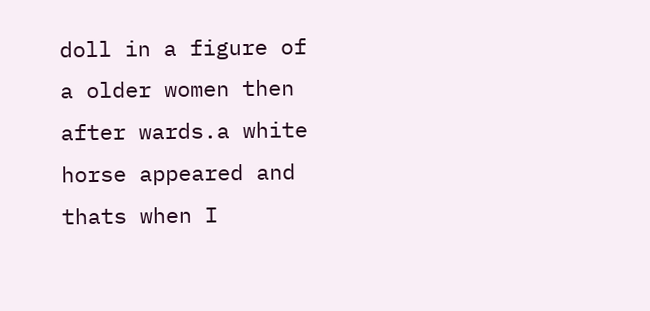doll in a figure of a older women then after wards.a white horse appeared and thats when I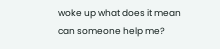woke up what does it mean can someone help me?